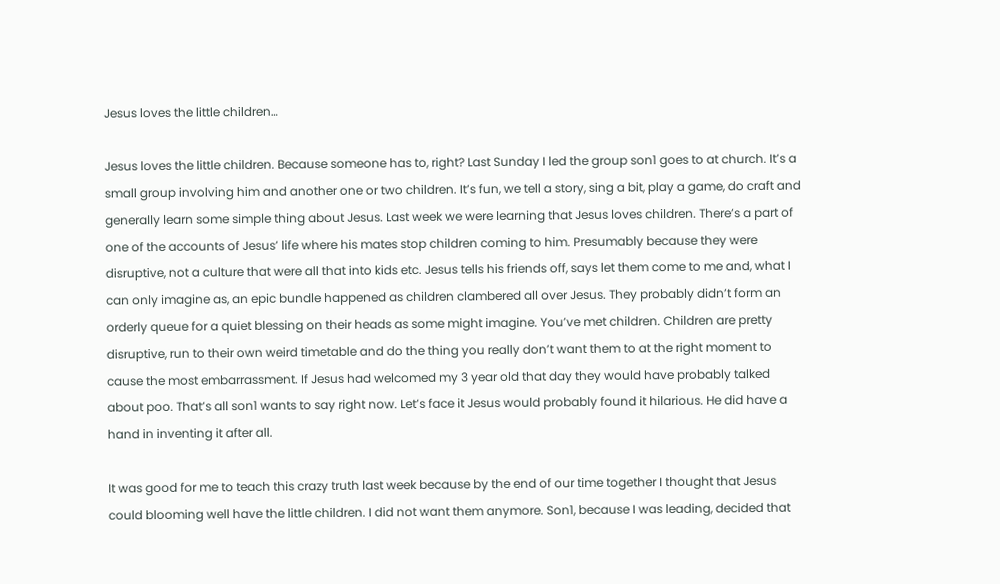Jesus loves the little children…

Jesus loves the little children. Because someone has to, right? Last Sunday I led the group son1 goes to at church. It’s a small group involving him and another one or two children. It’s fun, we tell a story, sing a bit, play a game, do craft and generally learn some simple thing about Jesus. Last week we were learning that Jesus loves children. There’s a part of one of the accounts of Jesus’ life where his mates stop children coming to him. Presumably because they were disruptive, not a culture that were all that into kids etc. Jesus tells his friends off, says let them come to me and, what I can only imagine as, an epic bundle happened as children clambered all over Jesus. They probably didn’t form an orderly queue for a quiet blessing on their heads as some might imagine. You’ve met children. Children are pretty disruptive, run to their own weird timetable and do the thing you really don’t want them to at the right moment to cause the most embarrassment. If Jesus had welcomed my 3 year old that day they would have probably talked about poo. That’s all son1 wants to say right now. Let’s face it Jesus would probably found it hilarious. He did have a hand in inventing it after all.

It was good for me to teach this crazy truth last week because by the end of our time together I thought that Jesus could blooming well have the little children. I did not want them anymore. Son1, because I was leading, decided that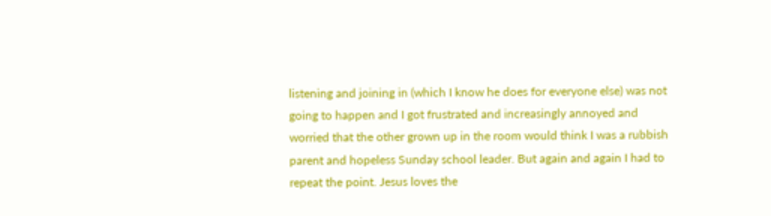listening and joining in (which I know he does for everyone else) was not going to happen and I got frustrated and increasingly annoyed and worried that the other grown up in the room would think I was a rubbish parent and hopeless Sunday school leader. But again and again I had to repeat the point. Jesus loves the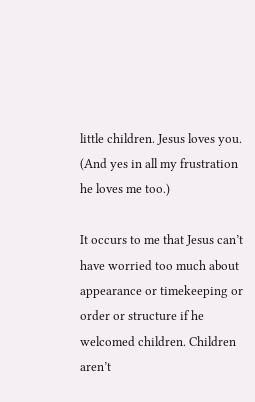little children. Jesus loves you. (And yes in all my frustration he loves me too.)

It occurs to me that Jesus can’t have worried too much about appearance or timekeeping or order or structure if he welcomed children. Children aren’t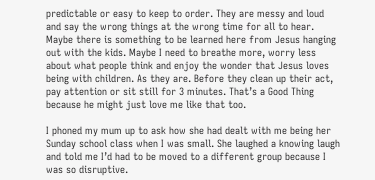predictable or easy to keep to order. They are messy and loud and say the wrong things at the wrong time for all to hear. Maybe there is something to be learned here from Jesus hanging out with the kids. Maybe I need to breathe more, worry less about what people think and enjoy the wonder that Jesus loves being with children. As they are. Before they clean up their act, pay attention or sit still for 3 minutes. That’s a Good Thing because he might just love me like that too.

I phoned my mum up to ask how she had dealt with me being her Sunday school class when I was small. She laughed a knowing laugh and told me I’d had to be moved to a different group because I was so disruptive.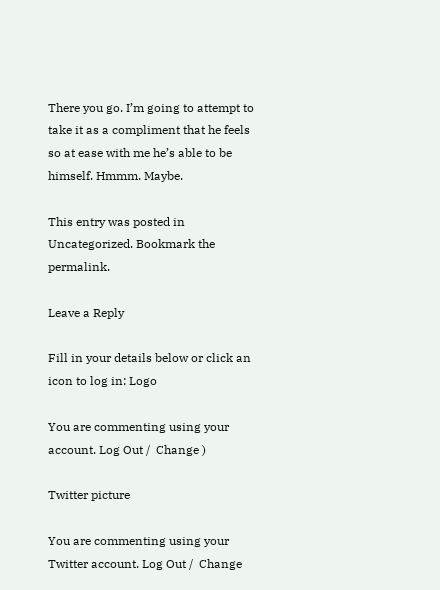There you go. I’m going to attempt to take it as a compliment that he feels so at ease with me he’s able to be himself. Hmmm. Maybe.

This entry was posted in Uncategorized. Bookmark the permalink.

Leave a Reply

Fill in your details below or click an icon to log in: Logo

You are commenting using your account. Log Out /  Change )

Twitter picture

You are commenting using your Twitter account. Log Out /  Change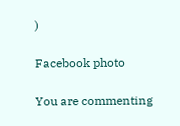)

Facebook photo

You are commenting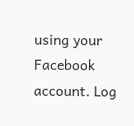using your Facebook account. Log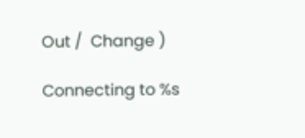Out /  Change )

Connecting to %s